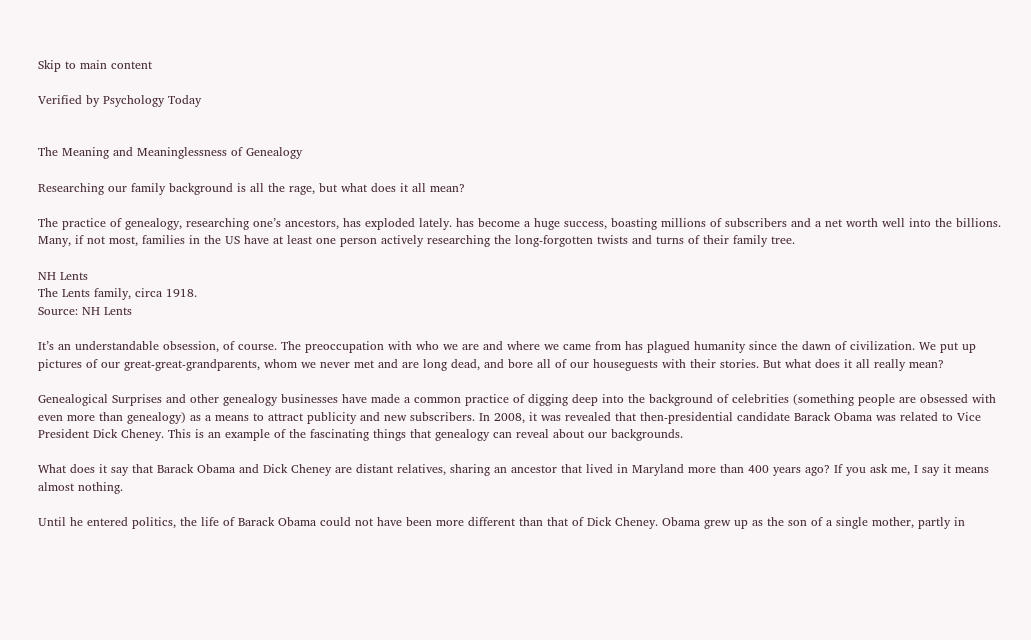Skip to main content

Verified by Psychology Today


The Meaning and Meaninglessness of Genealogy

Researching our family background is all the rage, but what does it all mean?

The practice of genealogy, researching one’s ancestors, has exploded lately. has become a huge success, boasting millions of subscribers and a net worth well into the billions. Many, if not most, families in the US have at least one person actively researching the long-forgotten twists and turns of their family tree.

NH Lents
The Lents family, circa 1918.
Source: NH Lents

It’s an understandable obsession, of course. The preoccupation with who we are and where we came from has plagued humanity since the dawn of civilization. We put up pictures of our great-great-grandparents, whom we never met and are long dead, and bore all of our houseguests with their stories. But what does it all really mean?

Genealogical Surprises and other genealogy businesses have made a common practice of digging deep into the background of celebrities (something people are obsessed with even more than genealogy) as a means to attract publicity and new subscribers. In 2008, it was revealed that then-presidential candidate Barack Obama was related to Vice President Dick Cheney. This is an example of the fascinating things that genealogy can reveal about our backgrounds.

What does it say that Barack Obama and Dick Cheney are distant relatives, sharing an ancestor that lived in Maryland more than 400 years ago? If you ask me, I say it means almost nothing.

Until he entered politics, the life of Barack Obama could not have been more different than that of Dick Cheney. Obama grew up as the son of a single mother, partly in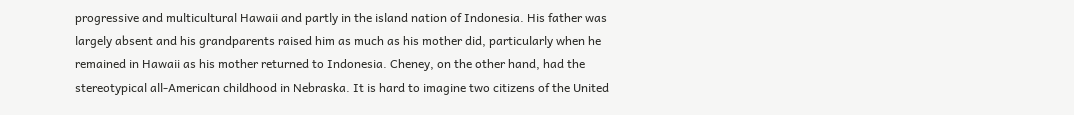progressive and multicultural Hawaii and partly in the island nation of Indonesia. His father was largely absent and his grandparents raised him as much as his mother did, particularly when he remained in Hawaii as his mother returned to Indonesia. Cheney, on the other hand, had the stereotypical all-American childhood in Nebraska. It is hard to imagine two citizens of the United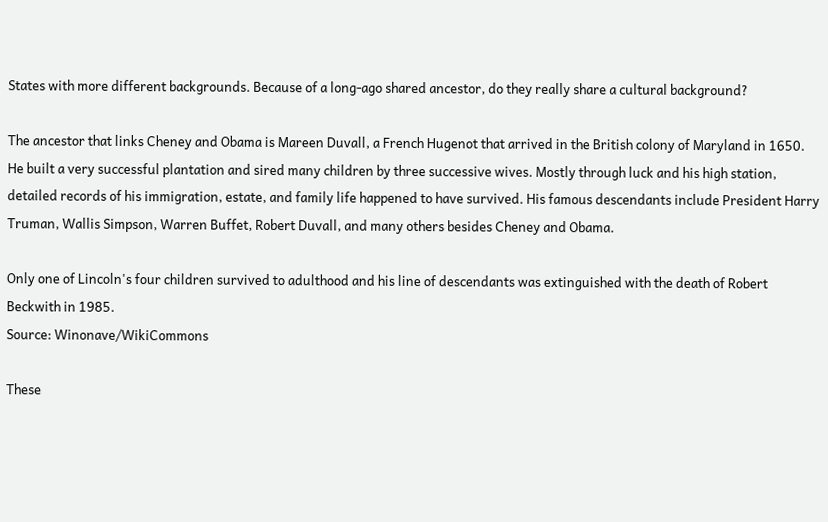States with more different backgrounds. Because of a long-ago shared ancestor, do they really share a cultural background?

The ancestor that links Cheney and Obama is Mareen Duvall, a French Hugenot that arrived in the British colony of Maryland in 1650. He built a very successful plantation and sired many children by three successive wives. Mostly through luck and his high station, detailed records of his immigration, estate, and family life happened to have survived. His famous descendants include President Harry Truman, Wallis Simpson, Warren Buffet, Robert Duvall, and many others besides Cheney and Obama.

Only one of Lincoln's four children survived to adulthood and his line of descendants was extinguished with the death of Robert Beckwith in 1985.
Source: Winonave/WikiCommons

These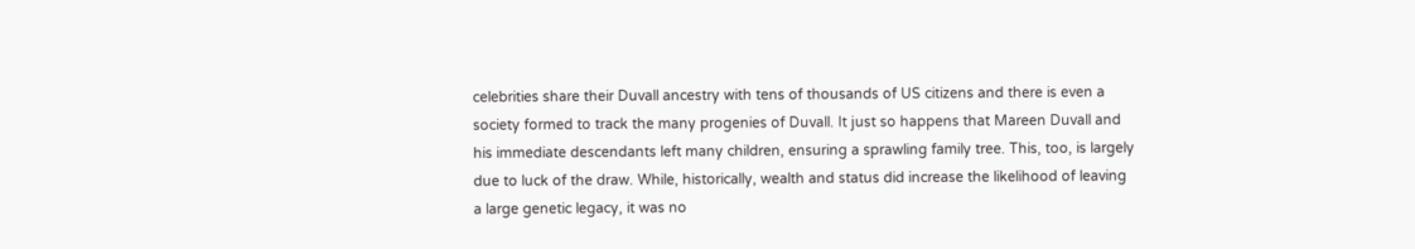celebrities share their Duvall ancestry with tens of thousands of US citizens and there is even a society formed to track the many progenies of Duvall. It just so happens that Mareen Duvall and his immediate descendants left many children, ensuring a sprawling family tree. This, too, is largely due to luck of the draw. While, historically, wealth and status did increase the likelihood of leaving a large genetic legacy, it was no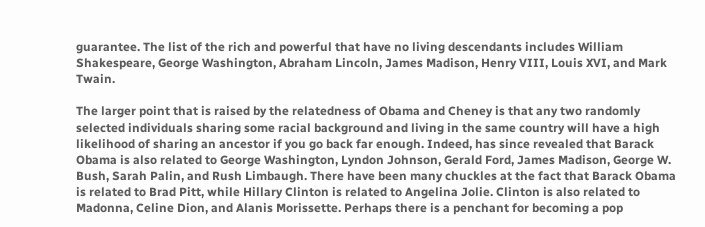guarantee. The list of the rich and powerful that have no living descendants includes William Shakespeare, George Washington, Abraham Lincoln, James Madison, Henry VIII, Louis XVI, and Mark Twain.

The larger point that is raised by the relatedness of Obama and Cheney is that any two randomly selected individuals sharing some racial background and living in the same country will have a high likelihood of sharing an ancestor if you go back far enough. Indeed, has since revealed that Barack Obama is also related to George Washington, Lyndon Johnson, Gerald Ford, James Madison, George W. Bush, Sarah Palin, and Rush Limbaugh. There have been many chuckles at the fact that Barack Obama is related to Brad Pitt, while Hillary Clinton is related to Angelina Jolie. Clinton is also related to Madonna, Celine Dion, and Alanis Morissette. Perhaps there is a penchant for becoming a pop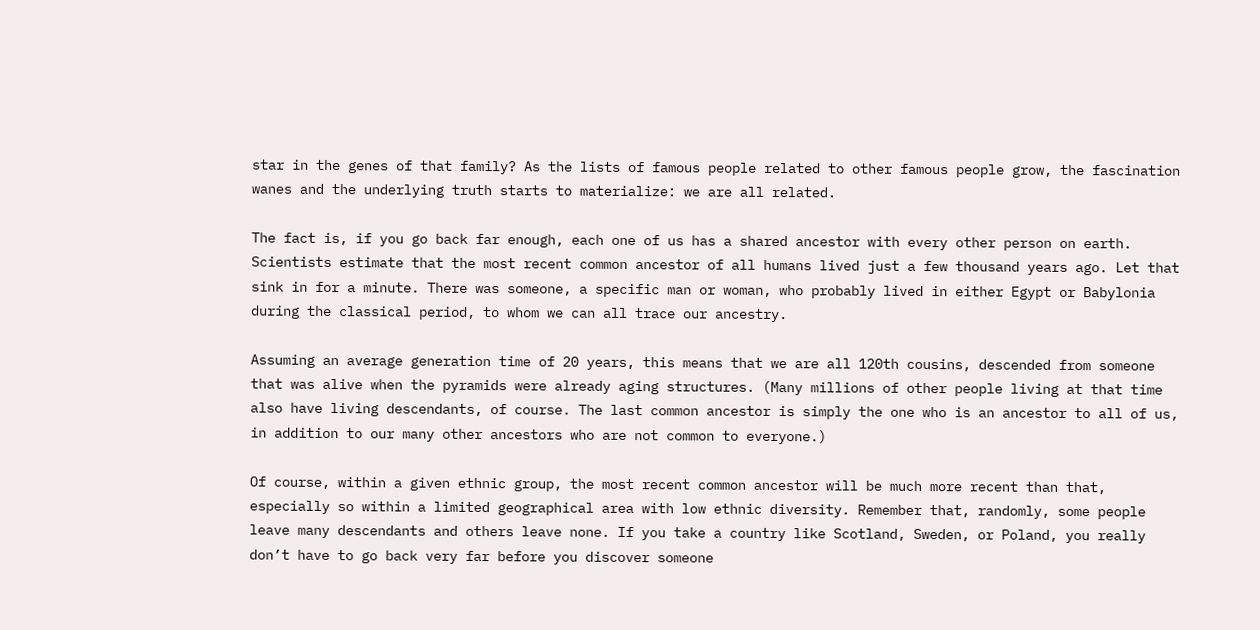star in the genes of that family? As the lists of famous people related to other famous people grow, the fascination wanes and the underlying truth starts to materialize: we are all related.

The fact is, if you go back far enough, each one of us has a shared ancestor with every other person on earth. Scientists estimate that the most recent common ancestor of all humans lived just a few thousand years ago. Let that sink in for a minute. There was someone, a specific man or woman, who probably lived in either Egypt or Babylonia during the classical period, to whom we can all trace our ancestry.

Assuming an average generation time of 20 years, this means that we are all 120th cousins, descended from someone that was alive when the pyramids were already aging structures. (Many millions of other people living at that time also have living descendants, of course. The last common ancestor is simply the one who is an ancestor to all of us, in addition to our many other ancestors who are not common to everyone.)

Of course, within a given ethnic group, the most recent common ancestor will be much more recent than that, especially so within a limited geographical area with low ethnic diversity. Remember that, randomly, some people leave many descendants and others leave none. If you take a country like Scotland, Sweden, or Poland, you really don’t have to go back very far before you discover someone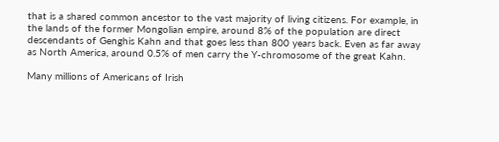that is a shared common ancestor to the vast majority of living citizens. For example, in the lands of the former Mongolian empire, around 8% of the population are direct descendants of Genghis Kahn and that goes less than 800 years back. Even as far away as North America, around 0.5% of men carry the Y-chromosome of the great Kahn.

Many millions of Americans of Irish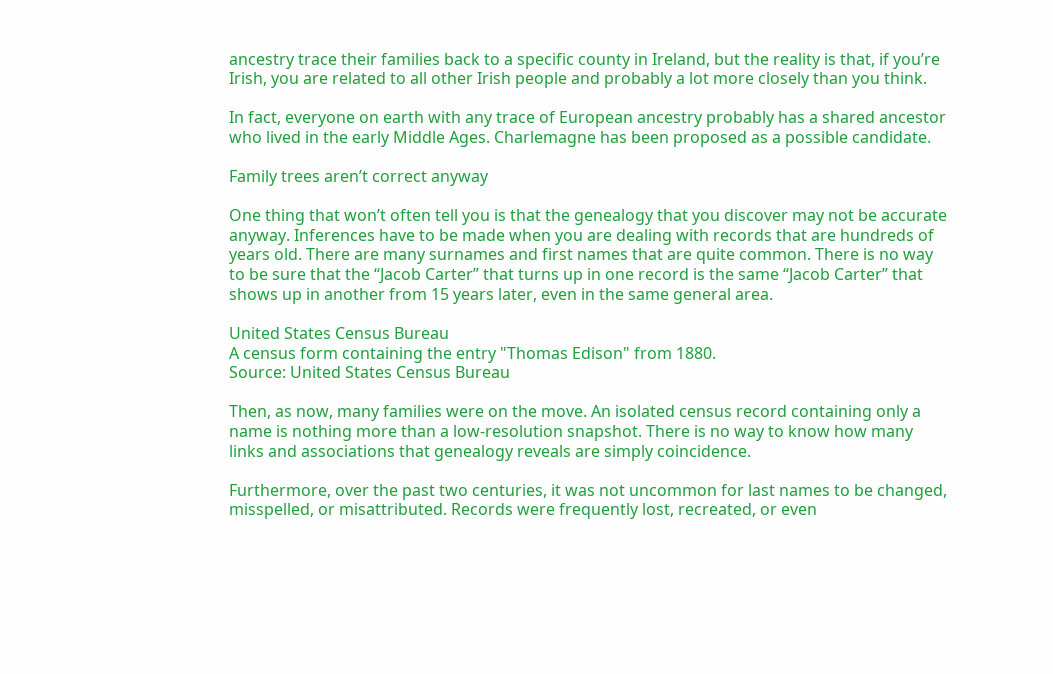ancestry trace their families back to a specific county in Ireland, but the reality is that, if you’re Irish, you are related to all other Irish people and probably a lot more closely than you think.

In fact, everyone on earth with any trace of European ancestry probably has a shared ancestor who lived in the early Middle Ages. Charlemagne has been proposed as a possible candidate.

Family trees aren’t correct anyway

One thing that won’t often tell you is that the genealogy that you discover may not be accurate anyway. Inferences have to be made when you are dealing with records that are hundreds of years old. There are many surnames and first names that are quite common. There is no way to be sure that the “Jacob Carter” that turns up in one record is the same “Jacob Carter” that shows up in another from 15 years later, even in the same general area.

United States Census Bureau
A census form containing the entry "Thomas Edison" from 1880.
Source: United States Census Bureau

Then, as now, many families were on the move. An isolated census record containing only a name is nothing more than a low-resolution snapshot. There is no way to know how many links and associations that genealogy reveals are simply coincidence.

Furthermore, over the past two centuries, it was not uncommon for last names to be changed, misspelled, or misattributed. Records were frequently lost, recreated, or even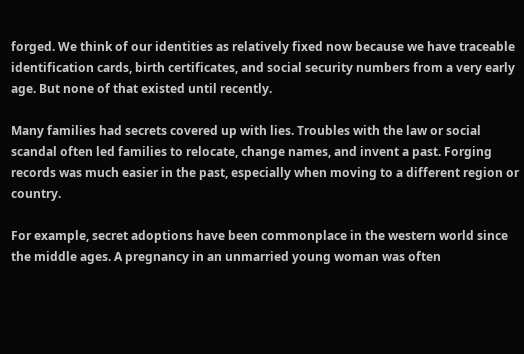forged. We think of our identities as relatively fixed now because we have traceable identification cards, birth certificates, and social security numbers from a very early age. But none of that existed until recently.

Many families had secrets covered up with lies. Troubles with the law or social scandal often led families to relocate, change names, and invent a past. Forging records was much easier in the past, especially when moving to a different region or country.

For example, secret adoptions have been commonplace in the western world since the middle ages. A pregnancy in an unmarried young woman was often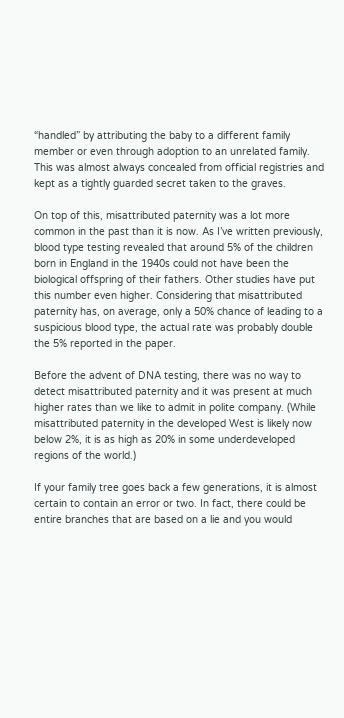“handled” by attributing the baby to a different family member or even through adoption to an unrelated family. This was almost always concealed from official registries and kept as a tightly guarded secret taken to the graves.

On top of this, misattributed paternity was a lot more common in the past than it is now. As I’ve written previously, blood type testing revealed that around 5% of the children born in England in the 1940s could not have been the biological offspring of their fathers. Other studies have put this number even higher. Considering that misattributed paternity has, on average, only a 50% chance of leading to a suspicious blood type, the actual rate was probably double the 5% reported in the paper.

Before the advent of DNA testing, there was no way to detect misattributed paternity and it was present at much higher rates than we like to admit in polite company. (While misattributed paternity in the developed West is likely now below 2%, it is as high as 20% in some underdeveloped regions of the world.)

If your family tree goes back a few generations, it is almost certain to contain an error or two. In fact, there could be entire branches that are based on a lie and you would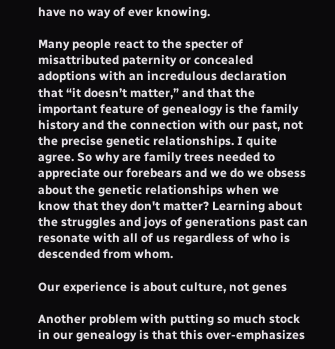have no way of ever knowing.

Many people react to the specter of misattributed paternity or concealed adoptions with an incredulous declaration that “it doesn’t matter,” and that the important feature of genealogy is the family history and the connection with our past, not the precise genetic relationships. I quite agree. So why are family trees needed to appreciate our forebears and we do we obsess about the genetic relationships when we know that they don't matter? Learning about the struggles and joys of generations past can resonate with all of us regardless of who is descended from whom.

Our experience is about culture, not genes

Another problem with putting so much stock in our genealogy is that this over-emphasizes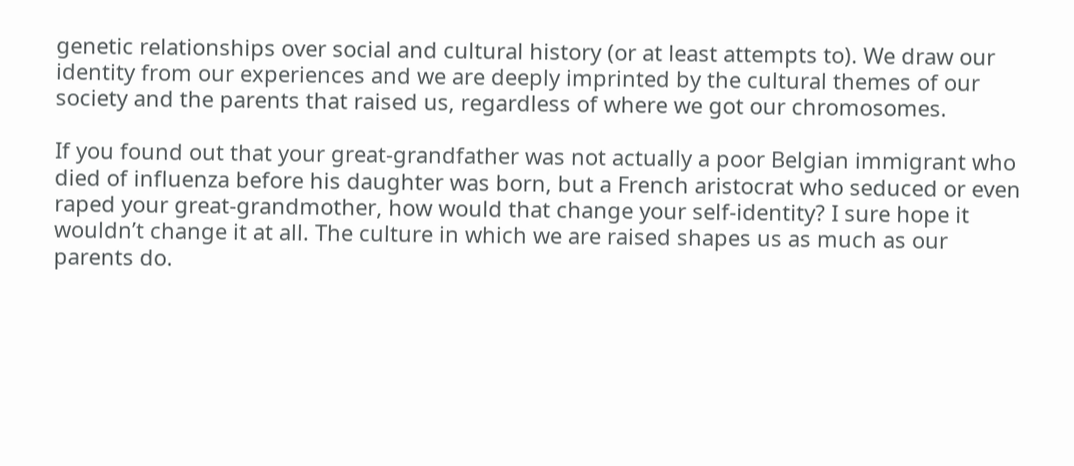genetic relationships over social and cultural history (or at least attempts to). We draw our identity from our experiences and we are deeply imprinted by the cultural themes of our society and the parents that raised us, regardless of where we got our chromosomes.

If you found out that your great-grandfather was not actually a poor Belgian immigrant who died of influenza before his daughter was born, but a French aristocrat who seduced or even raped your great-grandmother, how would that change your self-identity? I sure hope it wouldn’t change it at all. The culture in which we are raised shapes us as much as our parents do.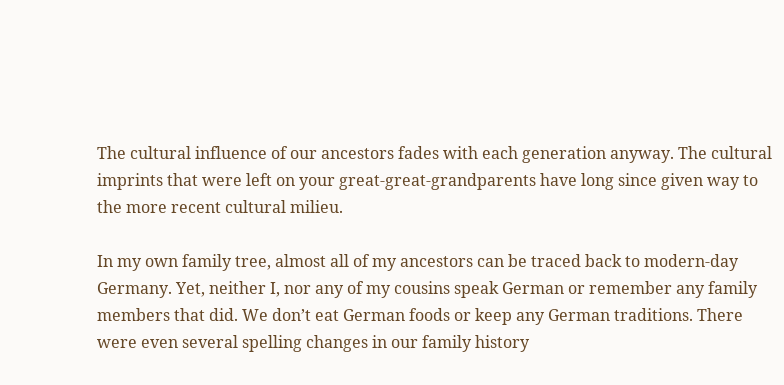The cultural influence of our ancestors fades with each generation anyway. The cultural imprints that were left on your great-great-grandparents have long since given way to the more recent cultural milieu.

In my own family tree, almost all of my ancestors can be traced back to modern-day Germany. Yet, neither I, nor any of my cousins speak German or remember any family members that did. We don’t eat German foods or keep any German traditions. There were even several spelling changes in our family history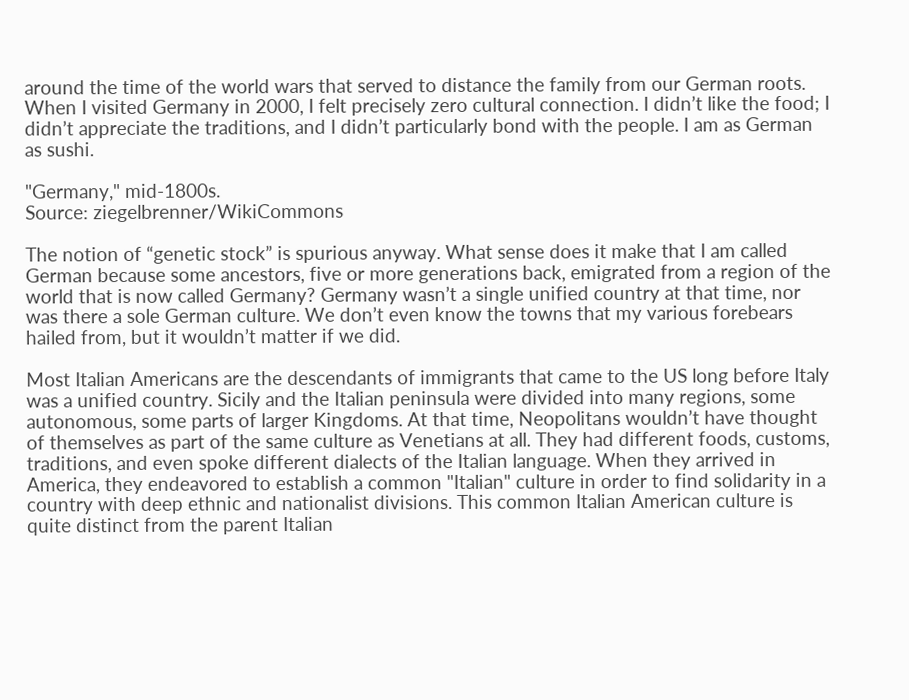around the time of the world wars that served to distance the family from our German roots. When I visited Germany in 2000, I felt precisely zero cultural connection. I didn’t like the food; I didn’t appreciate the traditions, and I didn’t particularly bond with the people. I am as German as sushi.

"Germany," mid-1800s.
Source: ziegelbrenner/WikiCommons

The notion of “genetic stock” is spurious anyway. What sense does it make that I am called German because some ancestors, five or more generations back, emigrated from a region of the world that is now called Germany? Germany wasn’t a single unified country at that time, nor was there a sole German culture. We don’t even know the towns that my various forebears hailed from, but it wouldn’t matter if we did.

Most Italian Americans are the descendants of immigrants that came to the US long before Italy was a unified country. Sicily and the Italian peninsula were divided into many regions, some autonomous, some parts of larger Kingdoms. At that time, Neopolitans wouldn’t have thought of themselves as part of the same culture as Venetians at all. They had different foods, customs, traditions, and even spoke different dialects of the Italian language. When they arrived in America, they endeavored to establish a common "Italian" culture in order to find solidarity in a country with deep ethnic and nationalist divisions. This common Italian American culture is quite distinct from the parent Italian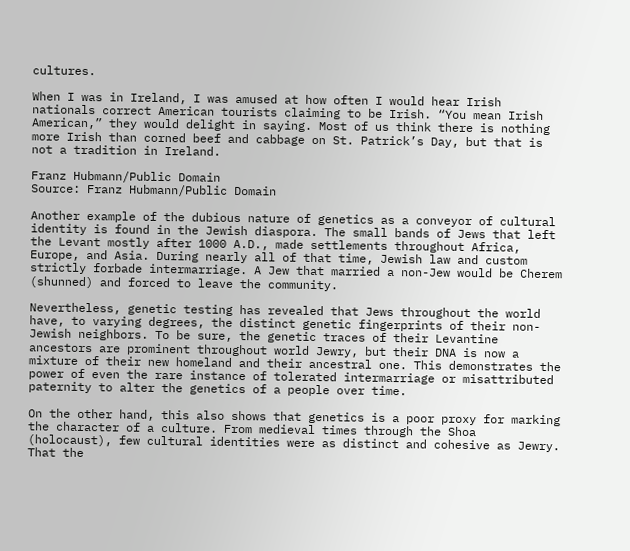cultures.

When I was in Ireland, I was amused at how often I would hear Irish nationals correct American tourists claiming to be Irish. “You mean Irish American,” they would delight in saying. Most of us think there is nothing more Irish than corned beef and cabbage on St. Patrick’s Day, but that is not a tradition in Ireland.

Franz Hubmann/Public Domain
Source: Franz Hubmann/Public Domain

Another example of the dubious nature of genetics as a conveyor of cultural identity is found in the Jewish diaspora. The small bands of Jews that left the Levant mostly after 1000 A.D., made settlements throughout Africa, Europe, and Asia. During nearly all of that time, Jewish law and custom strictly forbade intermarriage. A Jew that married a non-Jew would be Cherem (shunned) and forced to leave the community.

Nevertheless, genetic testing has revealed that Jews throughout the world have, to varying degrees, the distinct genetic fingerprints of their non-Jewish neighbors. To be sure, the genetic traces of their Levantine ancestors are prominent throughout world Jewry, but their DNA is now a mixture of their new homeland and their ancestral one. This demonstrates the power of even the rare instance of tolerated intermarriage or misattributed paternity to alter the genetics of a people over time.

On the other hand, this also shows that genetics is a poor proxy for marking the character of a culture. From medieval times through the Shoa (holocaust), few cultural identities were as distinct and cohesive as Jewry. That the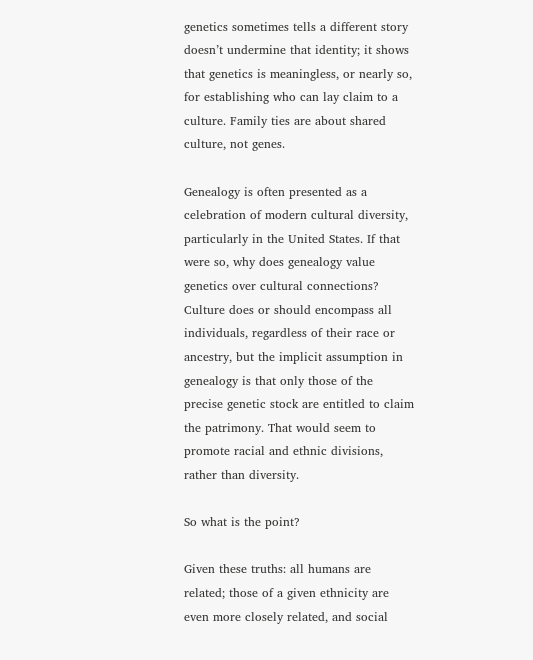genetics sometimes tells a different story doesn’t undermine that identity; it shows that genetics is meaningless, or nearly so, for establishing who can lay claim to a culture. Family ties are about shared culture, not genes.

Genealogy is often presented as a celebration of modern cultural diversity, particularly in the United States. If that were so, why does genealogy value genetics over cultural connections? Culture does or should encompass all individuals, regardless of their race or ancestry, but the implicit assumption in genealogy is that only those of the precise genetic stock are entitled to claim the patrimony. That would seem to promote racial and ethnic divisions, rather than diversity.

So what is the point?

Given these truths: all humans are related; those of a given ethnicity are even more closely related, and social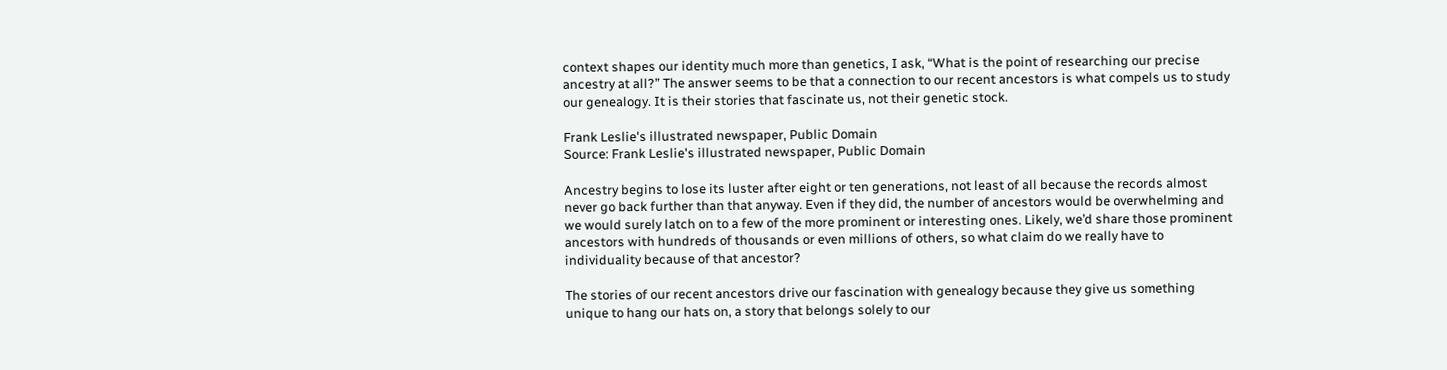context shapes our identity much more than genetics, I ask, “What is the point of researching our precise ancestry at all?” The answer seems to be that a connection to our recent ancestors is what compels us to study our genealogy. It is their stories that fascinate us, not their genetic stock.

Frank Leslie's illustrated newspaper, Public Domain
Source: Frank Leslie's illustrated newspaper, Public Domain

Ancestry begins to lose its luster after eight or ten generations, not least of all because the records almost never go back further than that anyway. Even if they did, the number of ancestors would be overwhelming and we would surely latch on to a few of the more prominent or interesting ones. Likely, we’d share those prominent ancestors with hundreds of thousands or even millions of others, so what claim do we really have to individuality because of that ancestor?

The stories of our recent ancestors drive our fascination with genealogy because they give us something unique to hang our hats on, a story that belongs solely to our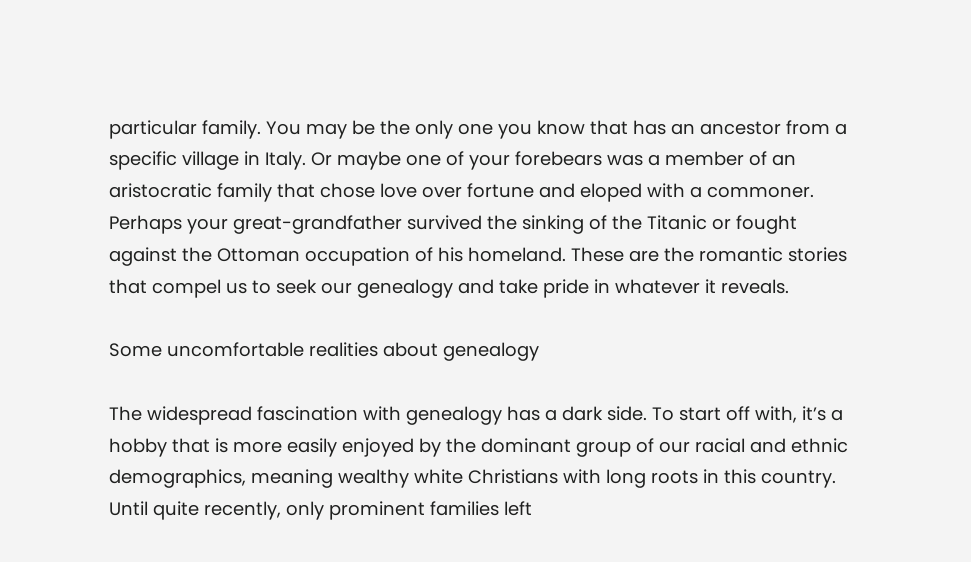particular family. You may be the only one you know that has an ancestor from a specific village in Italy. Or maybe one of your forebears was a member of an aristocratic family that chose love over fortune and eloped with a commoner. Perhaps your great-grandfather survived the sinking of the Titanic or fought against the Ottoman occupation of his homeland. These are the romantic stories that compel us to seek our genealogy and take pride in whatever it reveals.

Some uncomfortable realities about genealogy

The widespread fascination with genealogy has a dark side. To start off with, it’s a hobby that is more easily enjoyed by the dominant group of our racial and ethnic demographics, meaning wealthy white Christians with long roots in this country. Until quite recently, only prominent families left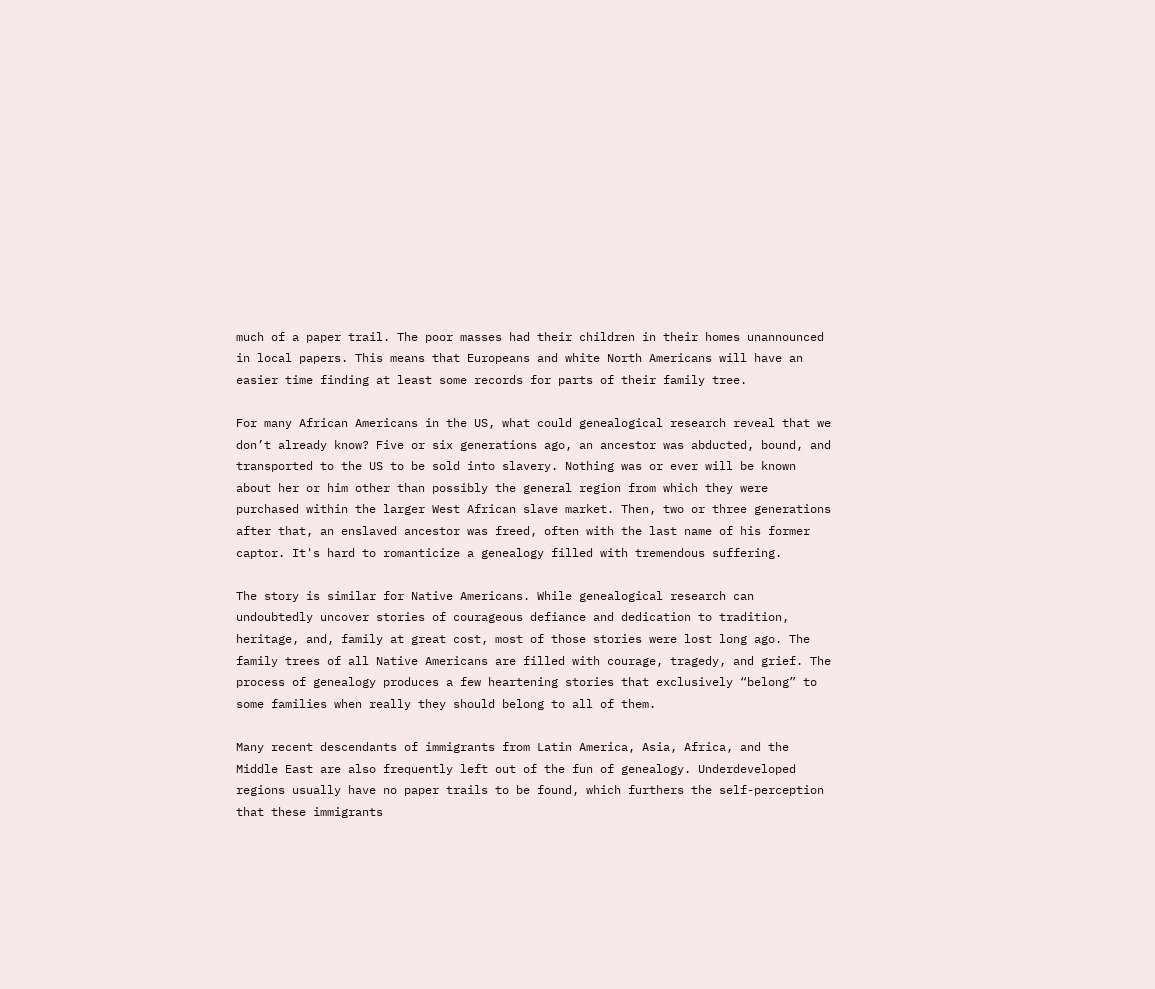much of a paper trail. The poor masses had their children in their homes unannounced in local papers. This means that Europeans and white North Americans will have an easier time finding at least some records for parts of their family tree.

For many African Americans in the US, what could genealogical research reveal that we don’t already know? Five or six generations ago, an ancestor was abducted, bound, and transported to the US to be sold into slavery. Nothing was or ever will be known about her or him other than possibly the general region from which they were purchased within the larger West African slave market. Then, two or three generations after that, an enslaved ancestor was freed, often with the last name of his former captor. It's hard to romanticize a genealogy filled with tremendous suffering.

The story is similar for Native Americans. While genealogical research can undoubtedly uncover stories of courageous defiance and dedication to tradition, heritage, and, family at great cost, most of those stories were lost long ago. The family trees of all Native Americans are filled with courage, tragedy, and grief. The process of genealogy produces a few heartening stories that exclusively “belong” to some families when really they should belong to all of them.

Many recent descendants of immigrants from Latin America, Asia, Africa, and the Middle East are also frequently left out of the fun of genealogy. Underdeveloped regions usually have no paper trails to be found, which furthers the self-perception that these immigrants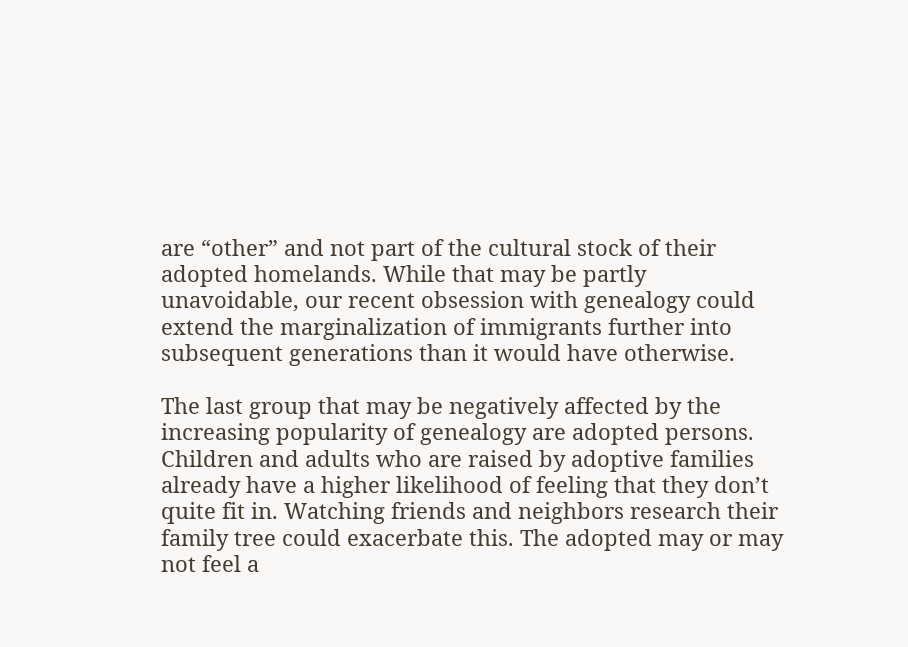are “other” and not part of the cultural stock of their adopted homelands. While that may be partly unavoidable, our recent obsession with genealogy could extend the marginalization of immigrants further into subsequent generations than it would have otherwise.

The last group that may be negatively affected by the increasing popularity of genealogy are adopted persons. Children and adults who are raised by adoptive families already have a higher likelihood of feeling that they don’t quite fit in. Watching friends and neighbors research their family tree could exacerbate this. The adopted may or may not feel a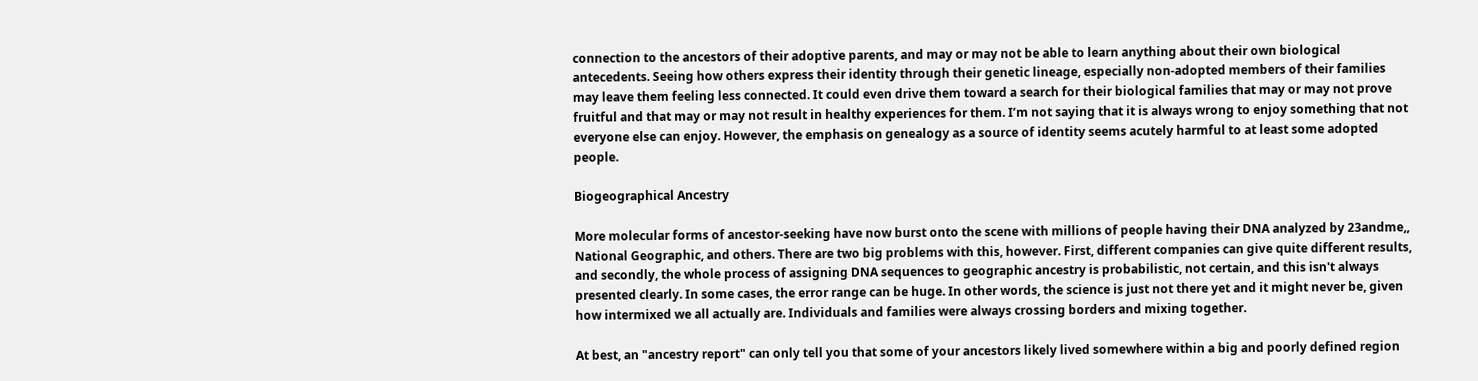connection to the ancestors of their adoptive parents, and may or may not be able to learn anything about their own biological antecedents. Seeing how others express their identity through their genetic lineage, especially non-adopted members of their families may leave them feeling less connected. It could even drive them toward a search for their biological families that may or may not prove fruitful and that may or may not result in healthy experiences for them. I’m not saying that it is always wrong to enjoy something that not everyone else can enjoy. However, the emphasis on genealogy as a source of identity seems acutely harmful to at least some adopted people.

Biogeographical Ancestry

More molecular forms of ancestor-seeking have now burst onto the scene with millions of people having their DNA analyzed by 23andme,, National Geographic, and others. There are two big problems with this, however. First, different companies can give quite different results, and secondly, the whole process of assigning DNA sequences to geographic ancestry is probabilistic, not certain, and this isn't always presented clearly. In some cases, the error range can be huge. In other words, the science is just not there yet and it might never be, given how intermixed we all actually are. Individuals and families were always crossing borders and mixing together.

At best, an "ancestry report" can only tell you that some of your ancestors likely lived somewhere within a big and poorly defined region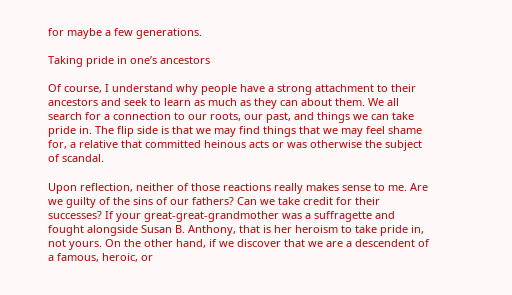for maybe a few generations.

Taking pride in one’s ancestors

Of course, I understand why people have a strong attachment to their ancestors and seek to learn as much as they can about them. We all search for a connection to our roots, our past, and things we can take pride in. The flip side is that we may find things that we may feel shame for, a relative that committed heinous acts or was otherwise the subject of scandal.

Upon reflection, neither of those reactions really makes sense to me. Are we guilty of the sins of our fathers? Can we take credit for their successes? If your great-great-grandmother was a suffragette and fought alongside Susan B. Anthony, that is her heroism to take pride in, not yours. On the other hand, if we discover that we are a descendent of a famous, heroic, or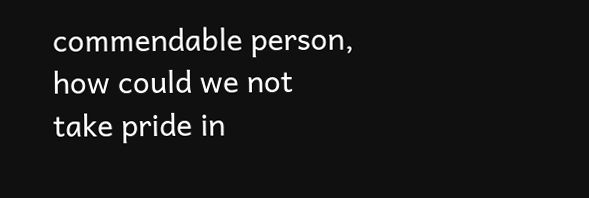commendable person, how could we not take pride in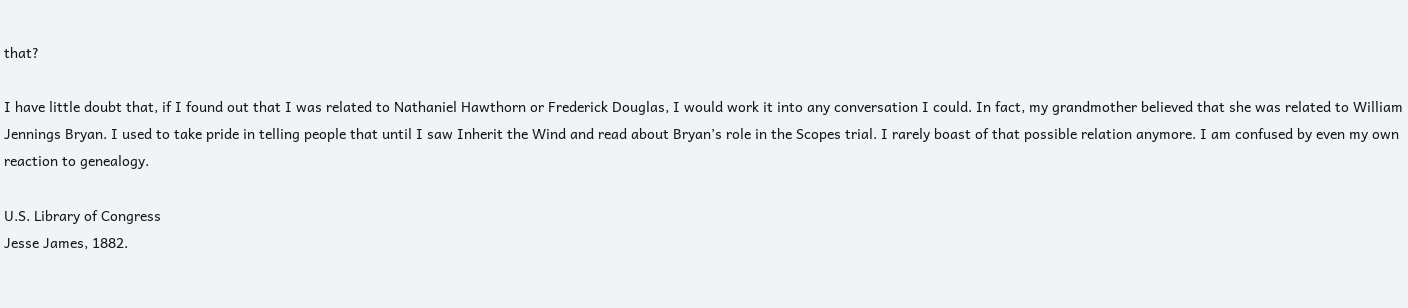that?

I have little doubt that, if I found out that I was related to Nathaniel Hawthorn or Frederick Douglas, I would work it into any conversation I could. In fact, my grandmother believed that she was related to William Jennings Bryan. I used to take pride in telling people that until I saw Inherit the Wind and read about Bryan’s role in the Scopes trial. I rarely boast of that possible relation anymore. I am confused by even my own reaction to genealogy.

U.S. Library of Congress
Jesse James, 1882.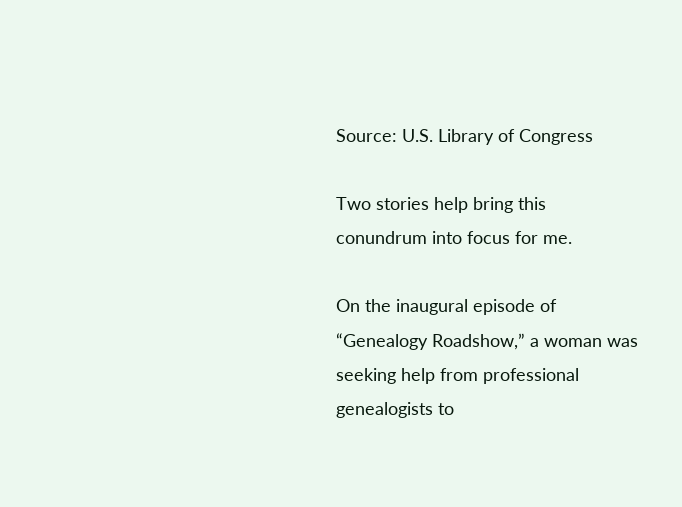Source: U.S. Library of Congress

Two stories help bring this conundrum into focus for me.

On the inaugural episode of “Genealogy Roadshow,” a woman was seeking help from professional genealogists to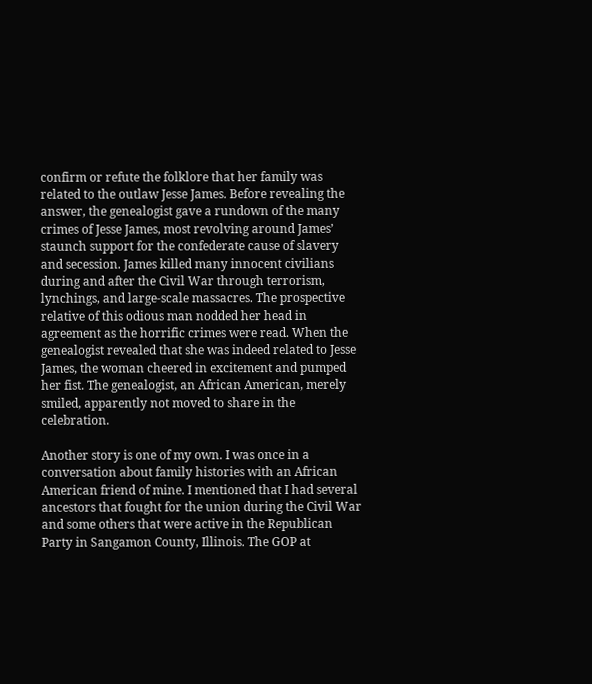confirm or refute the folklore that her family was related to the outlaw Jesse James. Before revealing the answer, the genealogist gave a rundown of the many crimes of Jesse James, most revolving around James’ staunch support for the confederate cause of slavery and secession. James killed many innocent civilians during and after the Civil War through terrorism, lynchings, and large-scale massacres. The prospective relative of this odious man nodded her head in agreement as the horrific crimes were read. When the genealogist revealed that she was indeed related to Jesse James, the woman cheered in excitement and pumped her fist. The genealogist, an African American, merely smiled, apparently not moved to share in the celebration.

Another story is one of my own. I was once in a conversation about family histories with an African American friend of mine. I mentioned that I had several ancestors that fought for the union during the Civil War and some others that were active in the Republican Party in Sangamon County, Illinois. The GOP at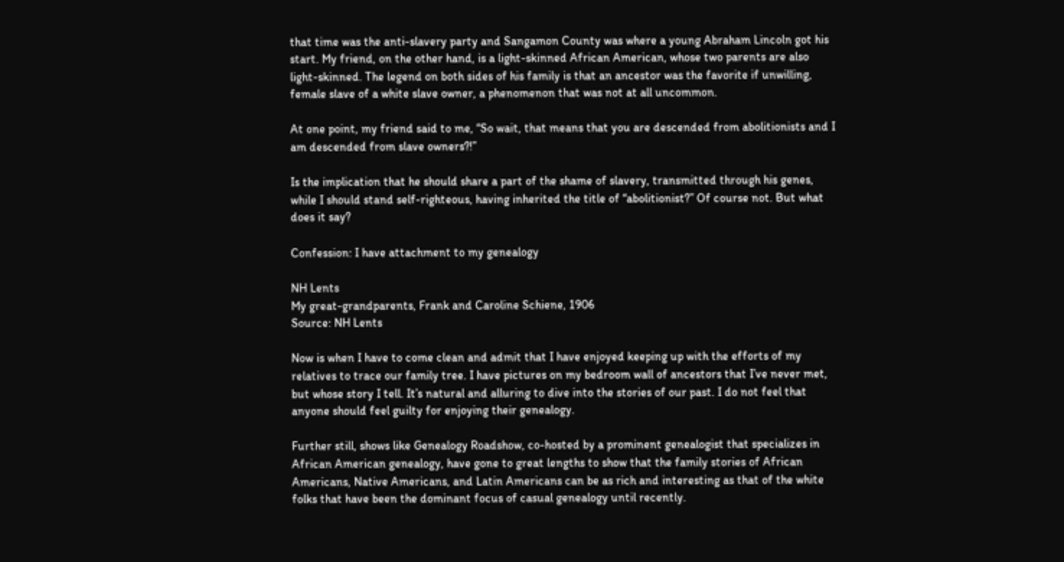that time was the anti-slavery party and Sangamon County was where a young Abraham Lincoln got his start. My friend, on the other hand, is a light-skinned African American, whose two parents are also light-skinned. The legend on both sides of his family is that an ancestor was the favorite if unwilling, female slave of a white slave owner, a phenomenon that was not at all uncommon.

At one point, my friend said to me, “So wait, that means that you are descended from abolitionists and I am descended from slave owners?!”

Is the implication that he should share a part of the shame of slavery, transmitted through his genes, while I should stand self-righteous, having inherited the title of “abolitionist?” Of course not. But what does it say?

Confession: I have attachment to my genealogy

NH Lents
My great-grandparents, Frank and Caroline Schiene, 1906
Source: NH Lents

Now is when I have to come clean and admit that I have enjoyed keeping up with the efforts of my relatives to trace our family tree. I have pictures on my bedroom wall of ancestors that I’ve never met, but whose story I tell. It’s natural and alluring to dive into the stories of our past. I do not feel that anyone should feel guilty for enjoying their genealogy.

Further still, shows like Genealogy Roadshow, co-hosted by a prominent genealogist that specializes in African American genealogy, have gone to great lengths to show that the family stories of African Americans, Native Americans, and Latin Americans can be as rich and interesting as that of the white folks that have been the dominant focus of casual genealogy until recently.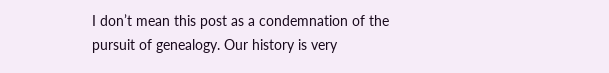I don’t mean this post as a condemnation of the pursuit of genealogy. Our history is very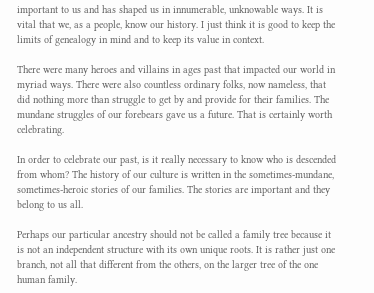important to us and has shaped us in innumerable, unknowable ways. It is vital that we, as a people, know our history. I just think it is good to keep the limits of genealogy in mind and to keep its value in context.

There were many heroes and villains in ages past that impacted our world in myriad ways. There were also countless ordinary folks, now nameless, that did nothing more than struggle to get by and provide for their families. The mundane struggles of our forebears gave us a future. That is certainly worth celebrating.

In order to celebrate our past, is it really necessary to know who is descended from whom? The history of our culture is written in the sometimes-mundane, sometimes-heroic stories of our families. The stories are important and they belong to us all.

Perhaps our particular ancestry should not be called a family tree because it is not an independent structure with its own unique roots. It is rather just one branch, not all that different from the others, on the larger tree of the one human family.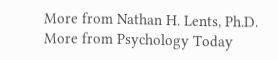More from Nathan H. Lents, Ph.D.
More from Psychology Today